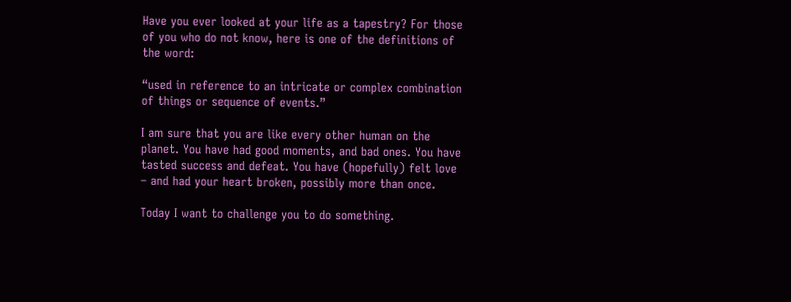Have you ever looked at your life as a tapestry? For those of you who do not know, here is one of the definitions of the word:

“used in reference to an intricate or complex combination of things or sequence of events.”

I am sure that you are like every other human on the planet. You have had good moments, and bad ones. You have tasted success and defeat. You have (hopefully) felt love – and had your heart broken, possibly more than once.

Today I want to challenge you to do something.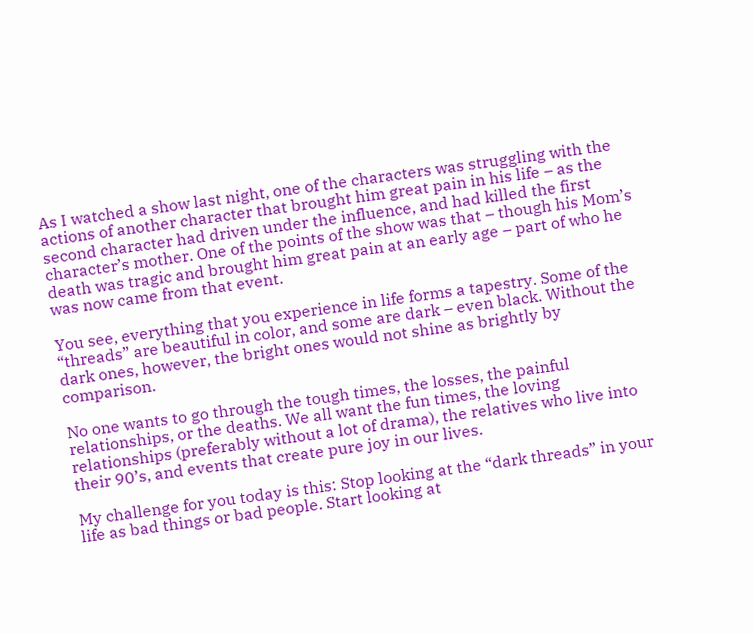As I watched a show last night, one of the characters was struggling with the actions of another character that brought him great pain in his life – as the second character had driven under the influence, and had killed the first character’s mother. One of the points of the show was that – though his Mom’s death was tragic and brought him great pain at an early age – part of who he was now came from that event.

You see, everything that you experience in life forms a tapestry. Some of the “threads” are beautiful in color, and some are dark – even black. Without the dark ones, however, the bright ones would not shine as brightly by comparison.

No one wants to go through the tough times, the losses, the painful relationships, or the deaths. We all want the fun times, the loving relationships (preferably without a lot of drama), the relatives who live into their 90’s, and events that create pure joy in our lives.

My challenge for you today is this: Stop looking at the “dark threads” in your life as bad things or bad people. Start looking at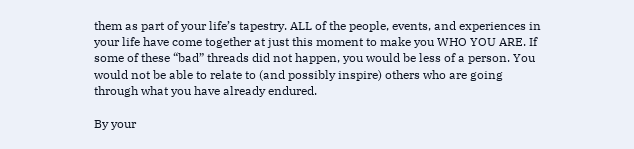them as part of your life’s tapestry. ALL of the people, events, and experiences in your life have come together at just this moment to make you WHO YOU ARE. If some of these “bad” threads did not happen, you would be less of a person. You would not be able to relate to (and possibly inspire) others who are going through what you have already endured.

By your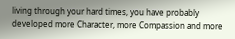living through your hard times, you have probably developed more Character, more Compassion and more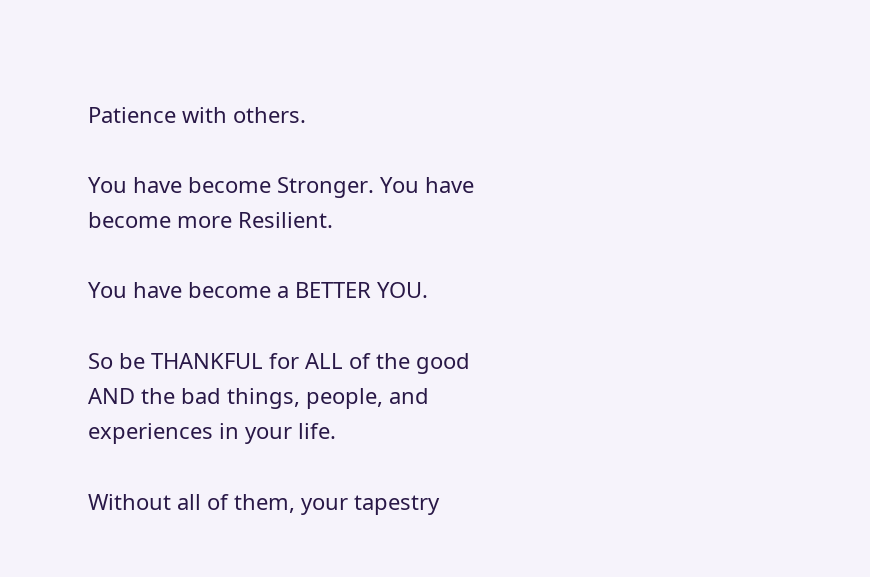Patience with others.

You have become Stronger. You have become more Resilient.

You have become a BETTER YOU.

So be THANKFUL for ALL of the good AND the bad things, people, and experiences in your life.

Without all of them, your tapestry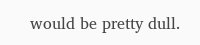would be pretty dull.